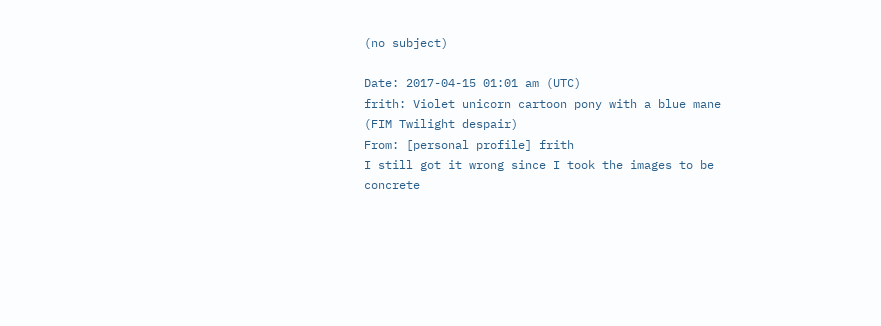(no subject)

Date: 2017-04-15 01:01 am (UTC)
frith: Violet unicorn cartoon pony with a blue mane (FIM Twilight despair)
From: [personal profile] frith
I still got it wrong since I took the images to be concrete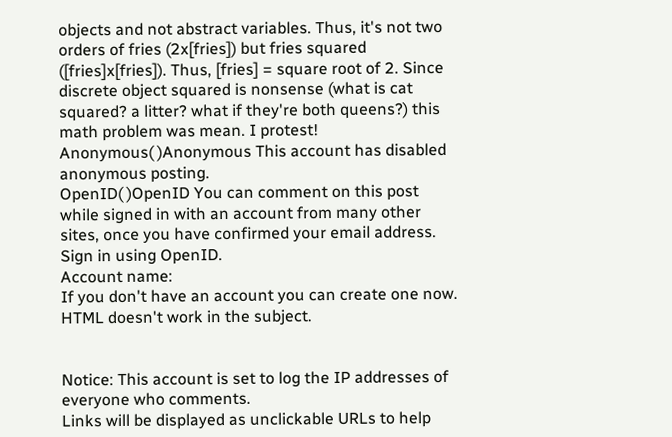objects and not abstract variables. Thus, it's not two orders of fries (2x[fries]) but fries squared ([fries]x[fries]). Thus, [fries] = square root of 2. Since discrete object squared is nonsense (what is cat squared? a litter? what if they're both queens?) this math problem was mean. I protest!
Anonymous( )Anonymous This account has disabled anonymous posting.
OpenID( )OpenID You can comment on this post while signed in with an account from many other sites, once you have confirmed your email address. Sign in using OpenID.
Account name:
If you don't have an account you can create one now.
HTML doesn't work in the subject.


Notice: This account is set to log the IP addresses of everyone who comments.
Links will be displayed as unclickable URLs to help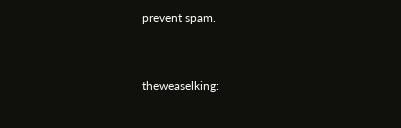prevent spam.


theweaselking: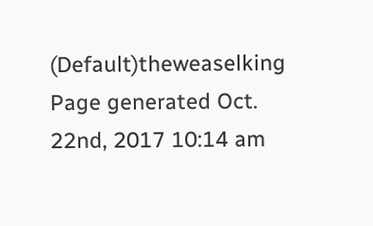(Default)theweaselking
Page generated Oct. 22nd, 2017 10:14 am